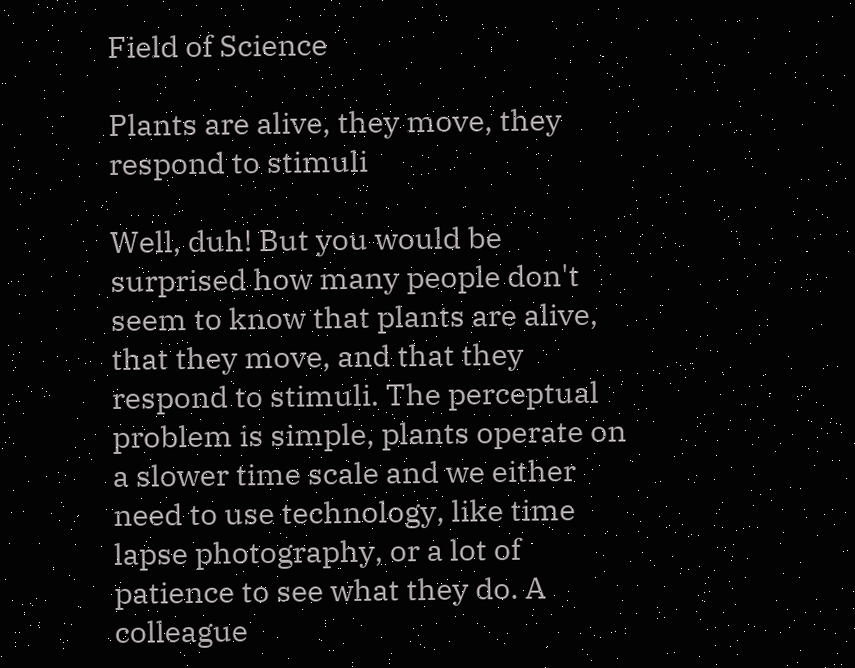Field of Science

Plants are alive, they move, they respond to stimuli

Well, duh! But you would be surprised how many people don't seem to know that plants are alive, that they move, and that they respond to stimuli. The perceptual problem is simple, plants operate on a slower time scale and we either need to use technology, like time lapse photography, or a lot of patience to see what they do. A colleague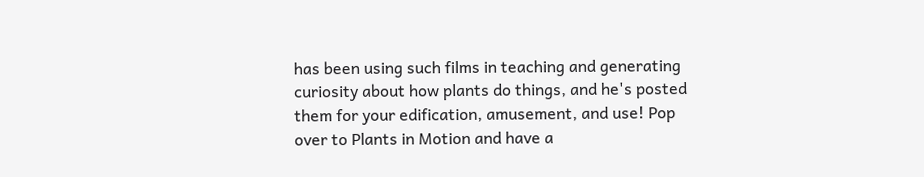has been using such films in teaching and generating curiosity about how plants do things, and he's posted them for your edification, amusement, and use! Pop over to Plants in Motion and have a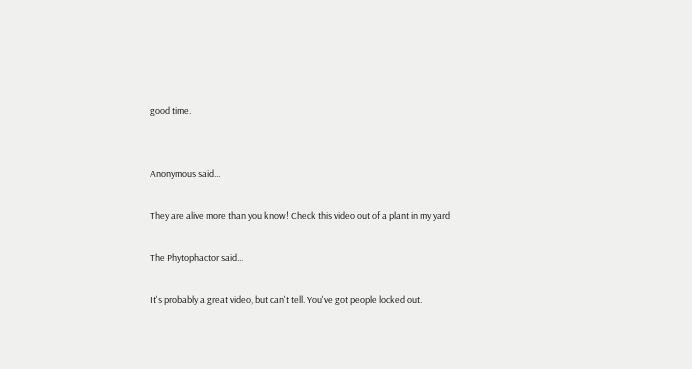good time.


Anonymous said...

They are alive more than you know! Check this video out of a plant in my yard

The Phytophactor said...

It's probably a great video, but can't tell. You've got people locked out.